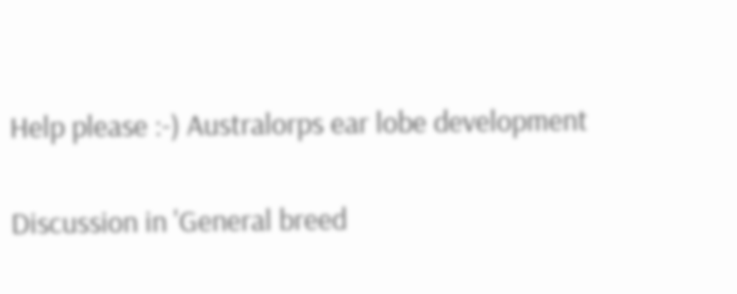Help please :-) Australorps ear lobe development

Discussion in 'General breed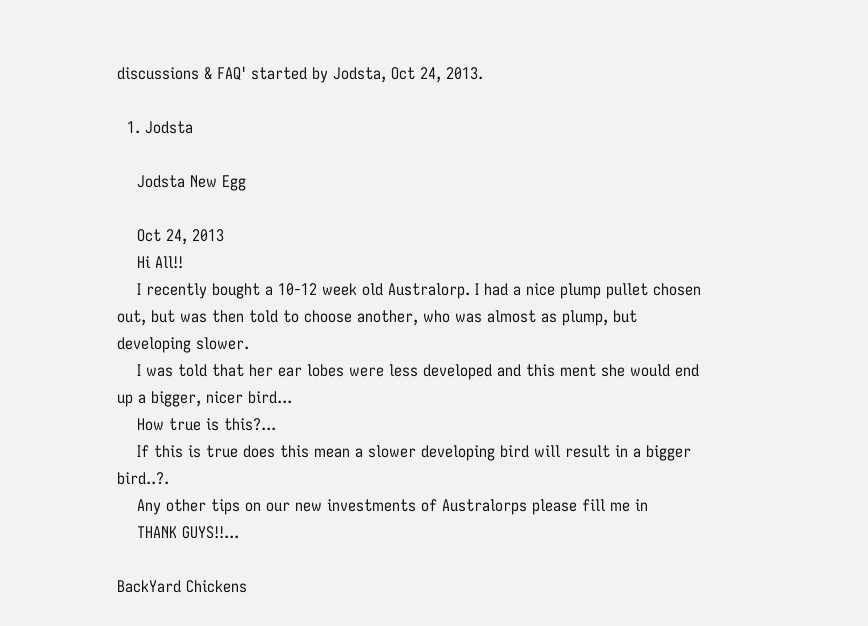discussions & FAQ' started by Jodsta, Oct 24, 2013.

  1. Jodsta

    Jodsta New Egg

    Oct 24, 2013
    Hi All!!
    I recently bought a 10-12 week old Australorp. I had a nice plump pullet chosen out, but was then told to choose another, who was almost as plump, but developing slower.
    I was told that her ear lobes were less developed and this ment she would end up a bigger, nicer bird...
    How true is this?...
    If this is true does this mean a slower developing bird will result in a bigger bird..?.
    Any other tips on our new investments of Australorps please fill me in
    THANK GUYS!!...

BackYard Chickens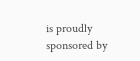is proudly sponsored by